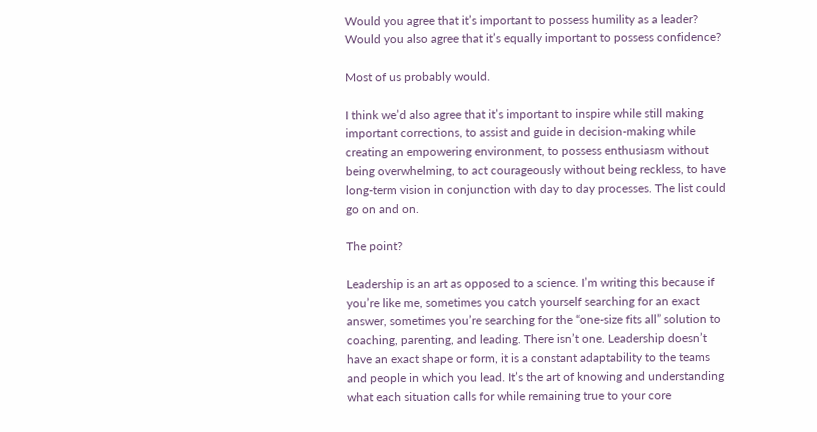Would you agree that it’s important to possess humility as a leader? Would you also agree that it’s equally important to possess confidence?

Most of us probably would.

I think we’d also agree that it’s important to inspire while still making important corrections, to assist and guide in decision-making while creating an empowering environment, to possess enthusiasm without being overwhelming, to act courageously without being reckless, to have long-term vision in conjunction with day to day processes. The list could go on and on.

The point?

Leadership is an art as opposed to a science. I’m writing this because if you’re like me, sometimes you catch yourself searching for an exact answer, sometimes you’re searching for the “one-size fits all” solution to coaching, parenting, and leading. There isn’t one. Leadership doesn’t have an exact shape or form, it is a constant adaptability to the teams and people in which you lead. It’s the art of knowing and understanding what each situation calls for while remaining true to your core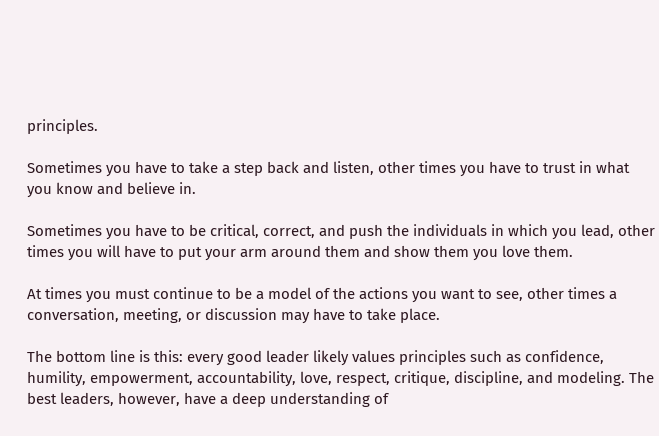principles.

Sometimes you have to take a step back and listen, other times you have to trust in what you know and believe in.

Sometimes you have to be critical, correct, and push the individuals in which you lead, other times you will have to put your arm around them and show them you love them.

At times you must continue to be a model of the actions you want to see, other times a conversation, meeting, or discussion may have to take place.

The bottom line is this: every good leader likely values principles such as confidence, humility, empowerment, accountability, love, respect, critique, discipline, and modeling. The best leaders, however, have a deep understanding of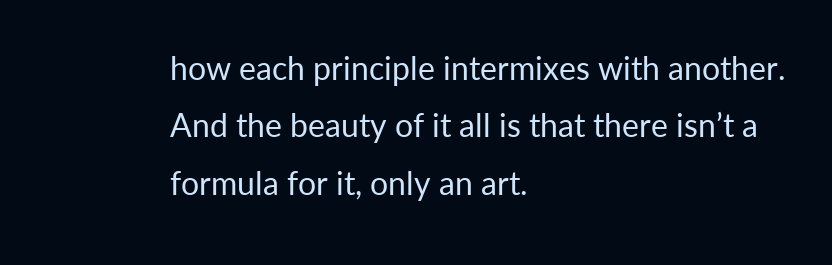how each principle intermixes with another. And the beauty of it all is that there isn’t a formula for it, only an art.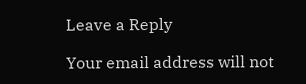Leave a Reply

Your email address will not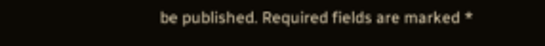be published. Required fields are marked *